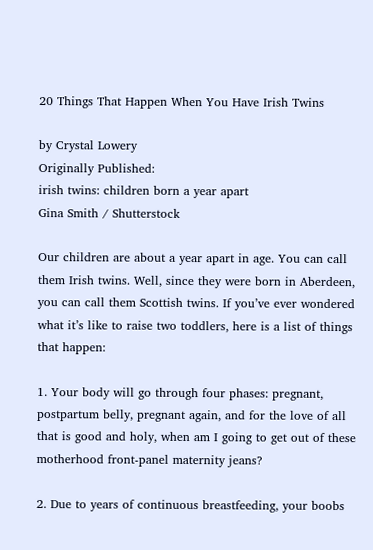20 Things That Happen When You Have Irish Twins

by Crystal Lowery
Originally Published:
irish twins: children born a year apart
Gina Smith / Shutterstock

Our children are about a year apart in age. You can call them Irish twins. Well, since they were born in Aberdeen, you can call them Scottish twins. If you’ve ever wondered what it’s like to raise two toddlers, here is a list of things that happen:

1. Your body will go through four phases: pregnant, postpartum belly, pregnant again, and for the love of all that is good and holy, when am I going to get out of these motherhood front-panel maternity jeans?

2. Due to years of continuous breastfeeding, your boobs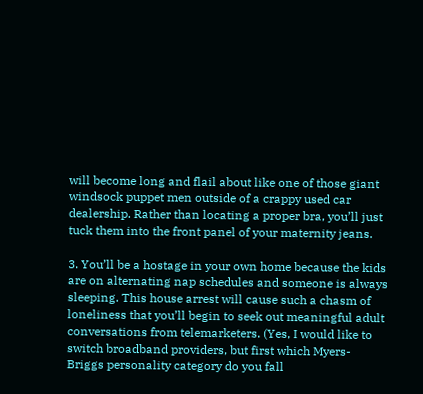will become long and flail about like one of those giant windsock puppet men outside of a crappy used car dealership. Rather than locating a proper bra, you’ll just tuck them into the front panel of your maternity jeans.

3. You’ll be a hostage in your own home because the kids are on alternating nap schedules and someone is always sleeping. This house arrest will cause such a chasm of loneliness that you’ll begin to seek out meaningful adult conversations from telemarketers. (Yes, I would like to switch broadband providers, but first which Myers-Briggs personality category do you fall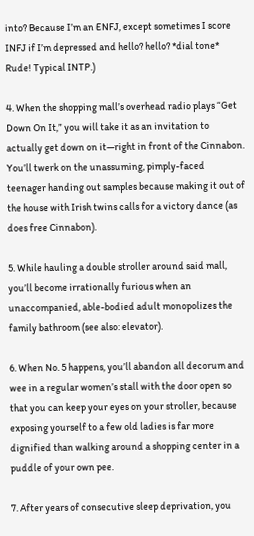into? Because I’m an ENFJ, except sometimes I score INFJ if I’m depressed and hello? hello? *dial tone* Rude! Typical INTP.)

4. When the shopping mall’s overhead radio plays “Get Down On It,” you will take it as an invitation to actually get down on it—right in front of the Cinnabon. You’ll twerk on the unassuming, pimply-faced teenager handing out samples because making it out of the house with Irish twins calls for a victory dance (as does free Cinnabon).

5. While hauling a double stroller around said mall, you’ll become irrationally furious when an unaccompanied, able-bodied adult monopolizes the family bathroom (see also: elevator).

6. When No. 5 happens, you’ll abandon all decorum and wee in a regular women’s stall with the door open so that you can keep your eyes on your stroller, because exposing yourself to a few old ladies is far more dignified than walking around a shopping center in a puddle of your own pee.

7. After years of consecutive sleep deprivation, you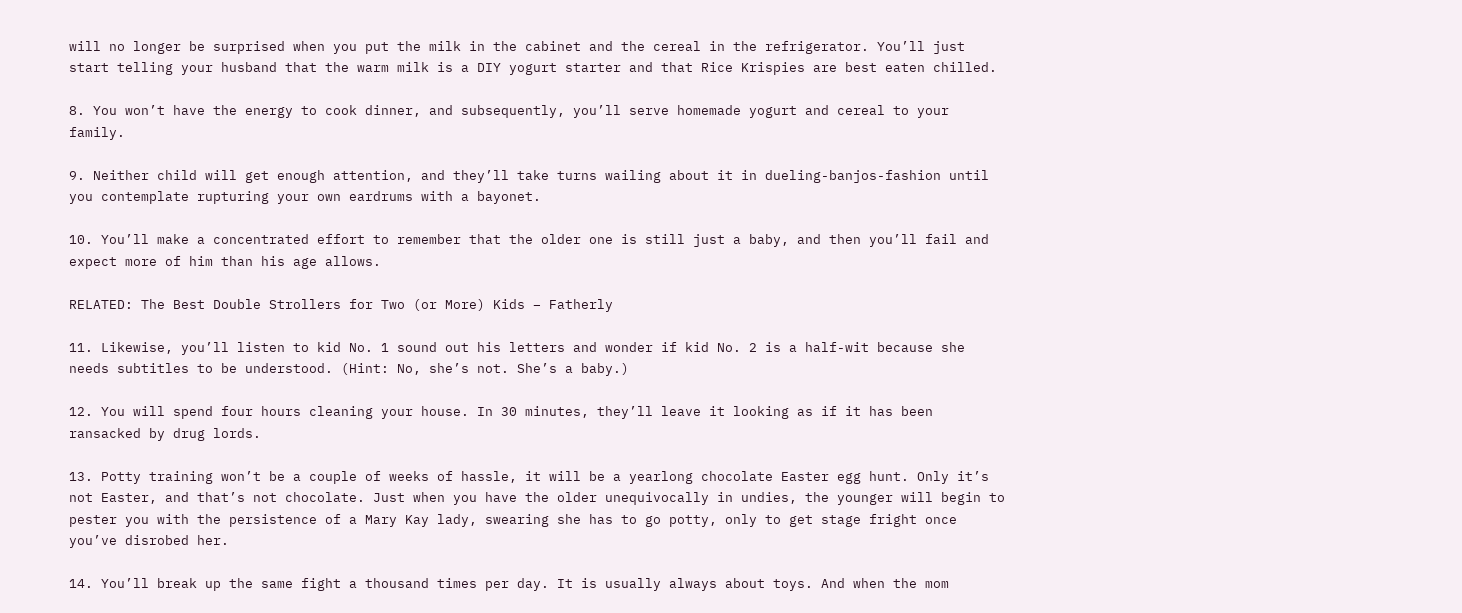will no longer be surprised when you put the milk in the cabinet and the cereal in the refrigerator. You’ll just start telling your husband that the warm milk is a DIY yogurt starter and that Rice Krispies are best eaten chilled.

8. You won’t have the energy to cook dinner, and subsequently, you’ll serve homemade yogurt and cereal to your family.

9. Neither child will get enough attention, and they’ll take turns wailing about it in dueling-banjos-fashion until you contemplate rupturing your own eardrums with a bayonet.

10. You’ll make a concentrated effort to remember that the older one is still just a baby, and then you’ll fail and expect more of him than his age allows.

RELATED: The Best Double Strollers for Two (or More) Kids – Fatherly

11. Likewise, you’ll listen to kid No. 1 sound out his letters and wonder if kid No. 2 is a half-wit because she needs subtitles to be understood. (Hint: No, she’s not. She’s a baby.)

12. You will spend four hours cleaning your house. In 30 minutes, they’ll leave it looking as if it has been ransacked by drug lords.

13. Potty training won’t be a couple of weeks of hassle, it will be a yearlong chocolate Easter egg hunt. Only it’s not Easter, and that’s not chocolate. Just when you have the older unequivocally in undies, the younger will begin to pester you with the persistence of a Mary Kay lady, swearing she has to go potty, only to get stage fright once you’ve disrobed her.

14. You’ll break up the same fight a thousand times per day. It is usually always about toys. And when the mom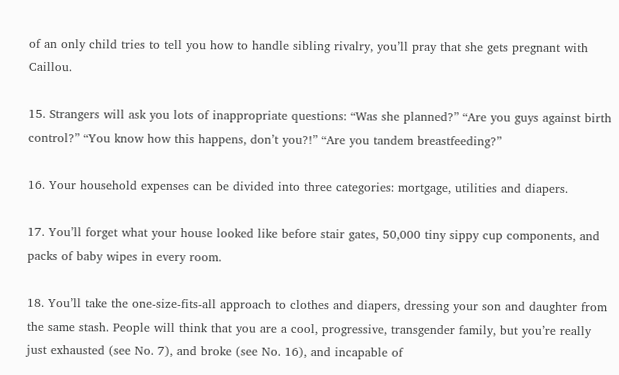of an only child tries to tell you how to handle sibling rivalry, you’ll pray that she gets pregnant with Caillou.

15. Strangers will ask you lots of inappropriate questions: “Was she planned?” “Are you guys against birth control?” “You know how this happens, don’t you?!” “Are you tandem breastfeeding?”

16. Your household expenses can be divided into three categories: mortgage, utilities and diapers.

17. You’ll forget what your house looked like before stair gates, 50,000 tiny sippy cup components, and packs of baby wipes in every room.

18. You’ll take the one-size-fits-all approach to clothes and diapers, dressing your son and daughter from the same stash. People will think that you are a cool, progressive, transgender family, but you’re really just exhausted (see No. 7), and broke (see No. 16), and incapable of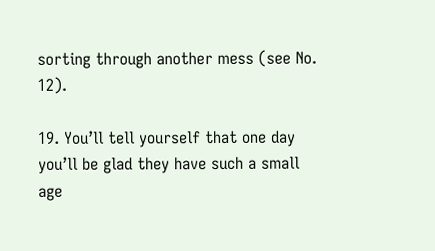sorting through another mess (see No. 12).

19. You’ll tell yourself that one day you’ll be glad they have such a small age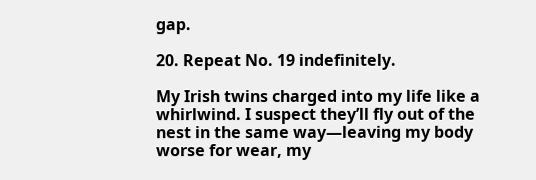gap.

20. Repeat No. 19 indefinitely.

My Irish twins charged into my life like a whirlwind. I suspect they’ll fly out of the nest in the same way—leaving my body worse for wear, my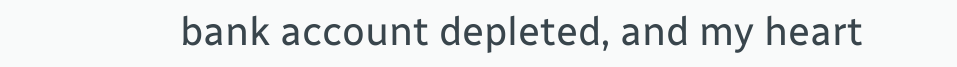bank account depleted, and my heart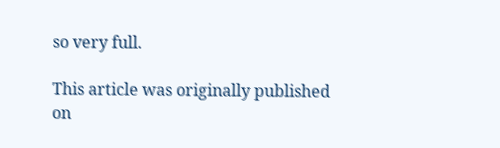so very full.

This article was originally published on